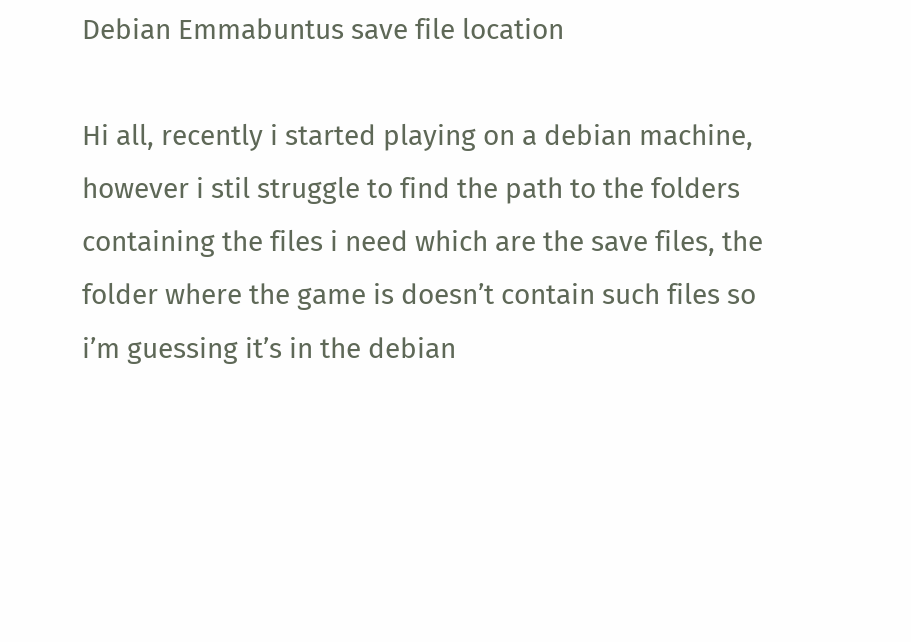Debian Emmabuntus save file location

Hi all, recently i started playing on a debian machine, however i stil struggle to find the path to the folders containing the files i need which are the save files, the folder where the game is doesn’t contain such files so i’m guessing it’s in the debian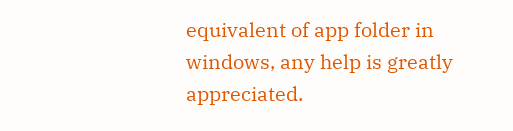equivalent of app folder in windows, any help is greatly appreciated.